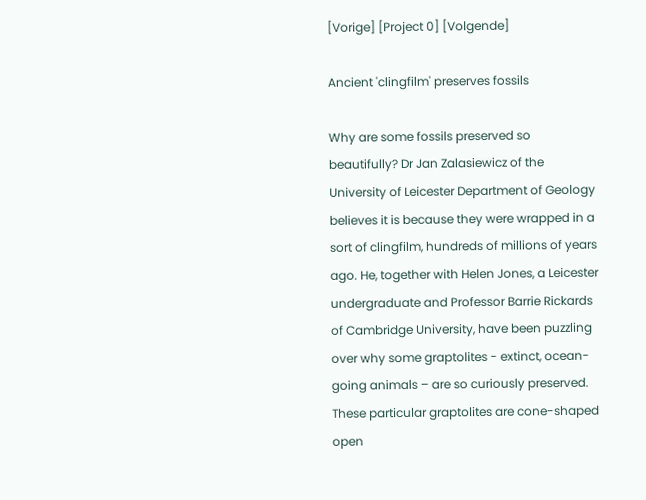[Vorige] [Project 0] [Volgende]

Ancient 'clingfilm' preserves fossils

Why are some fossils preserved so beautifully? Dr Jan Zalasiewicz of the University of Leicester Department of Geology believes it is because they were wrapped in a sort of clingfilm, hundreds of millions of years ago. He, together with Helen Jones, a Leicester undergraduate and Professor Barrie Rickards of Cambridge University, have been puzzling over why some graptolites - extinct, ocean-going animals – are so curiously preserved.
These particular graptolites are cone-shaped open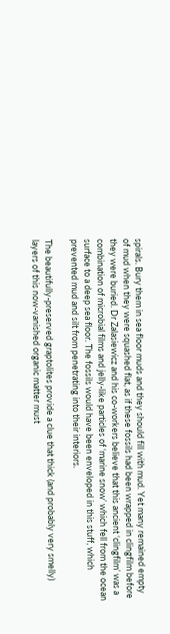spirals. Bury them in sea floor muds and they should fill with mud. Yet many remained empty of mud when they were squashed flat, as if these fossils had been wrapped in clingfilm before they were buried. Dr Zalasiewicz and his co-workers believe that this ancient ‘clingfilm’ was a combination of microbial films and jelly-like particles of ‘marine snow’ which fell from the ocean surface to a deep sea floor. The fossils would have been enveloped in this stuff, which prevented mud and silt from penetrating into their interiors.

The beautifully-preserved graptolites provide a clue that thick (and probably very smelly) layers of this now-vanished organic matter must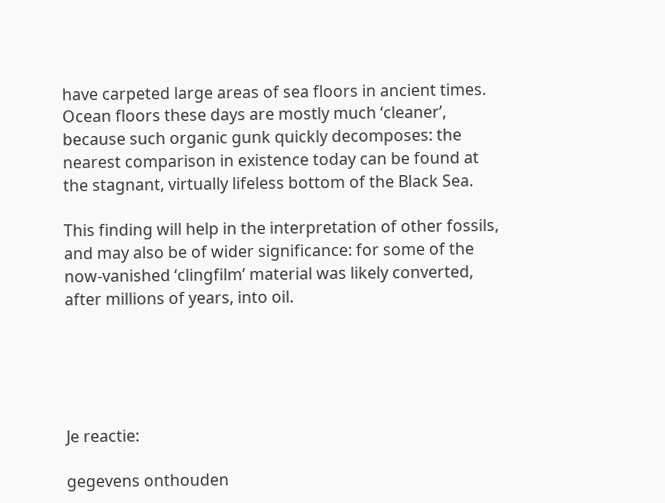have carpeted large areas of sea floors in ancient times. Ocean floors these days are mostly much ‘cleaner’, because such organic gunk quickly decomposes: the nearest comparison in existence today can be found at the stagnant, virtually lifeless bottom of the Black Sea.

This finding will help in the interpretation of other fossils, and may also be of wider significance: for some of the now-vanished ‘clingfilm’ material was likely converted, after millions of years, into oil.





Je reactie:

gegevens onthouden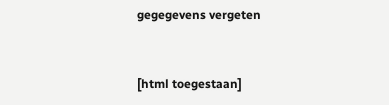gegegevens vergeten


[html toegestaan]